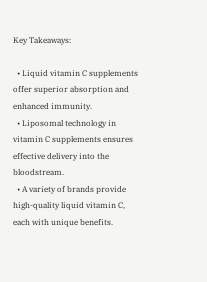Key Takeaways:

  • Liquid vitamin C supplements offer superior absorption and enhanced immunity.
  • Liposomal technology in vitamin C supplements ensures effective delivery into the bloodstream.
  • A variety of brands provide high-quality liquid vitamin C, each with unique benefits.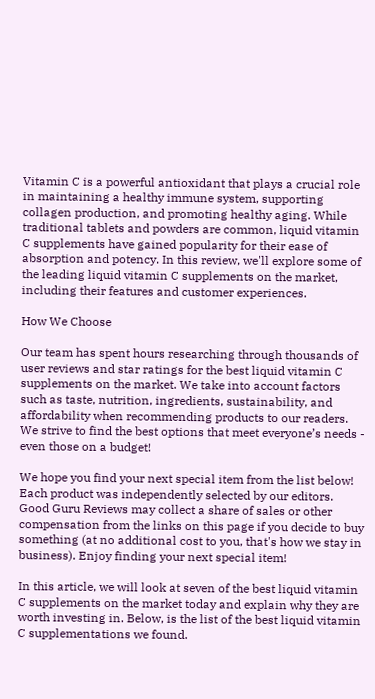Vitamin C is a powerful antioxidant that plays a crucial role in maintaining a healthy immune system, supporting collagen production, and promoting healthy aging. While traditional tablets and powders are common, liquid vitamin C supplements have gained popularity for their ease of absorption and potency. In this review, we'll explore some of the leading liquid vitamin C supplements on the market, including their features and customer experiences.

How We Choose

Our team has spent hours researching through thousands of user reviews and star ratings for the best liquid vitamin C supplements on the market. We take into account factors such as taste, nutrition, ingredients, sustainability, and affordability when recommending products to our readers. We strive to find the best options that meet everyone’s needs - even those on a budget!

We hope you find your next special item from the list below! Each product was independently selected by our editors. Good Guru Reviews may collect a share of sales or other compensation from the links on this page if you decide to buy something (at no additional cost to you, that's how we stay in business). Enjoy finding your next special item!

In this article, we will look at seven of the best liquid vitamin C supplements on the market today and explain why they are worth investing in. Below, is the list of the best liquid vitamin C supplementations we found.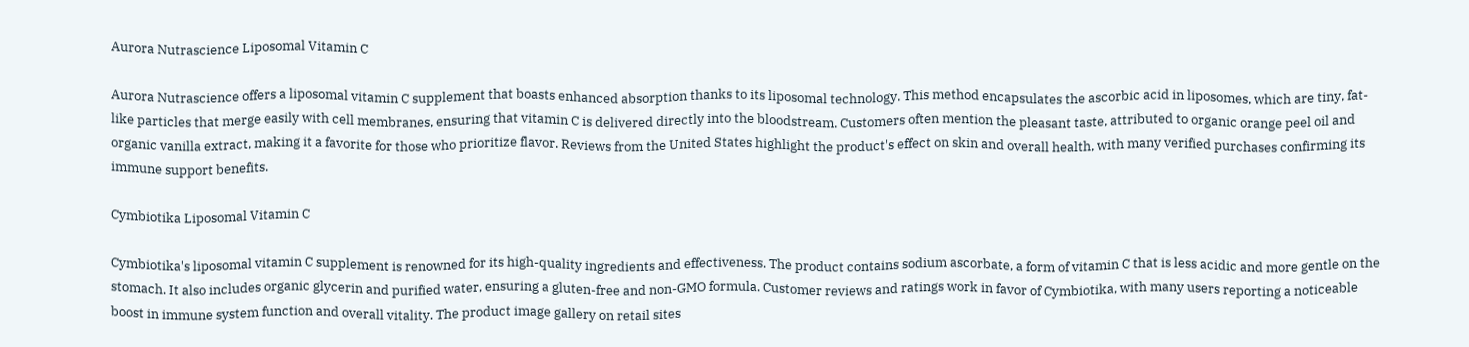Aurora Nutrascience Liposomal Vitamin C

Aurora Nutrascience offers a liposomal vitamin C supplement that boasts enhanced absorption thanks to its liposomal technology. This method encapsulates the ascorbic acid in liposomes, which are tiny, fat-like particles that merge easily with cell membranes, ensuring that vitamin C is delivered directly into the bloodstream. Customers often mention the pleasant taste, attributed to organic orange peel oil and organic vanilla extract, making it a favorite for those who prioritize flavor. Reviews from the United States highlight the product's effect on skin and overall health, with many verified purchases confirming its immune support benefits.

Cymbiotika Liposomal Vitamin C

Cymbiotika's liposomal vitamin C supplement is renowned for its high-quality ingredients and effectiveness. The product contains sodium ascorbate, a form of vitamin C that is less acidic and more gentle on the stomach. It also includes organic glycerin and purified water, ensuring a gluten-free and non-GMO formula. Customer reviews and ratings work in favor of Cymbiotika, with many users reporting a noticeable boost in immune system function and overall vitality. The product image gallery on retail sites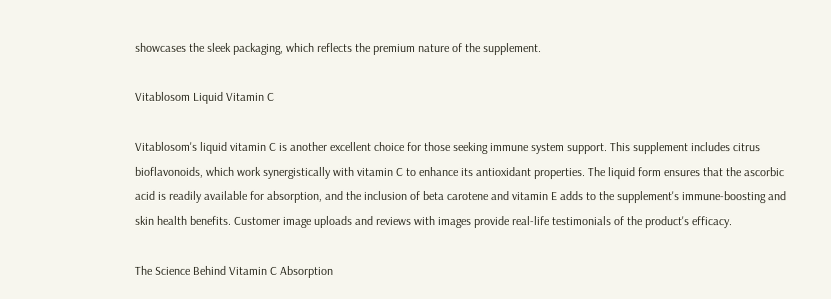showcases the sleek packaging, which reflects the premium nature of the supplement.

Vitablosom Liquid Vitamin C

Vitablosom's liquid vitamin C is another excellent choice for those seeking immune system support. This supplement includes citrus bioflavonoids, which work synergistically with vitamin C to enhance its antioxidant properties. The liquid form ensures that the ascorbic acid is readily available for absorption, and the inclusion of beta carotene and vitamin E adds to the supplement's immune-boosting and skin health benefits. Customer image uploads and reviews with images provide real-life testimonials of the product's efficacy.

The Science Behind Vitamin C Absorption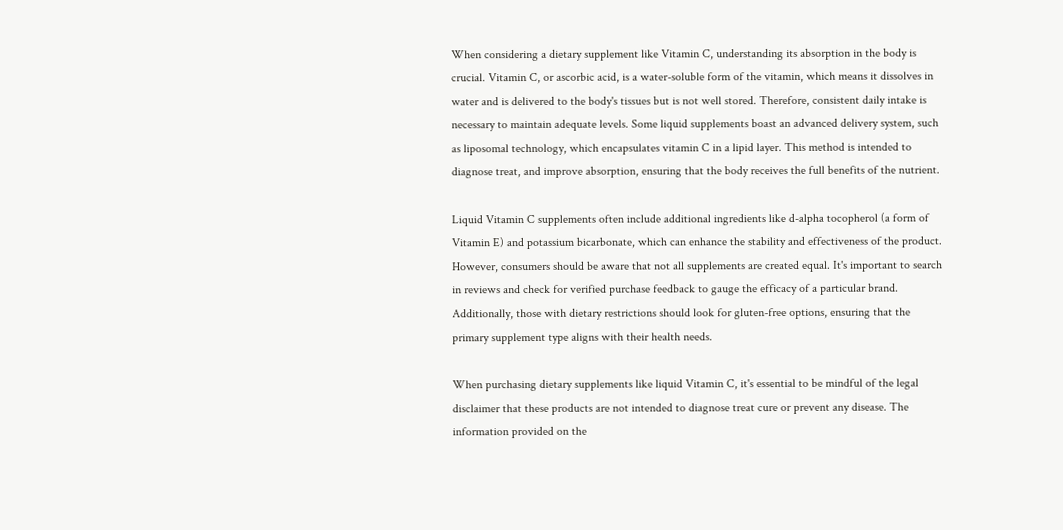When considering a dietary supplement like Vitamin C, understanding its absorption in the body is crucial. Vitamin C, or ascorbic acid, is a water-soluble form of the vitamin, which means it dissolves in water and is delivered to the body's tissues but is not well stored. Therefore, consistent daily intake is necessary to maintain adequate levels. Some liquid supplements boast an advanced delivery system, such as liposomal technology, which encapsulates vitamin C in a lipid layer. This method is intended to diagnose treat, and improve absorption, ensuring that the body receives the full benefits of the nutrient.

Liquid Vitamin C supplements often include additional ingredients like d-alpha tocopherol (a form of Vitamin E) and potassium bicarbonate, which can enhance the stability and effectiveness of the product. However, consumers should be aware that not all supplements are created equal. It's important to search in reviews and check for verified purchase feedback to gauge the efficacy of a particular brand. Additionally, those with dietary restrictions should look for gluten-free options, ensuring that the primary supplement type aligns with their health needs.

When purchasing dietary supplements like liquid Vitamin C, it's essential to be mindful of the legal disclaimer that these products are not intended to diagnose treat cure or prevent any disease. The information provided on the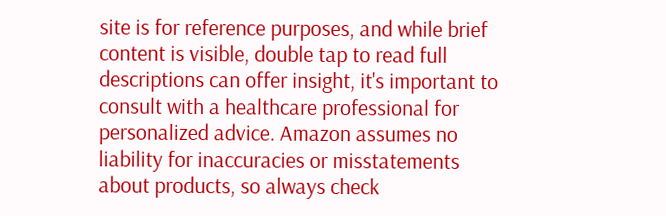site is for reference purposes, and while brief content is visible, double tap to read full descriptions can offer insight, it's important to consult with a healthcare professional for personalized advice. Amazon assumes no liability for inaccuracies or misstatements about products, so always check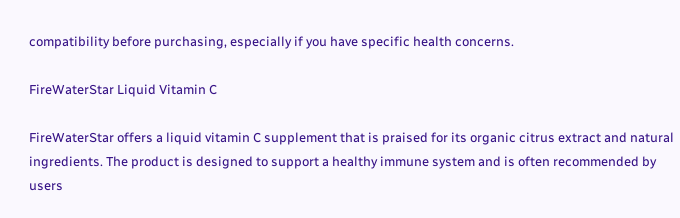compatibility before purchasing, especially if you have specific health concerns.

FireWaterStar Liquid Vitamin C

FireWaterStar offers a liquid vitamin C supplement that is praised for its organic citrus extract and natural ingredients. The product is designed to support a healthy immune system and is often recommended by users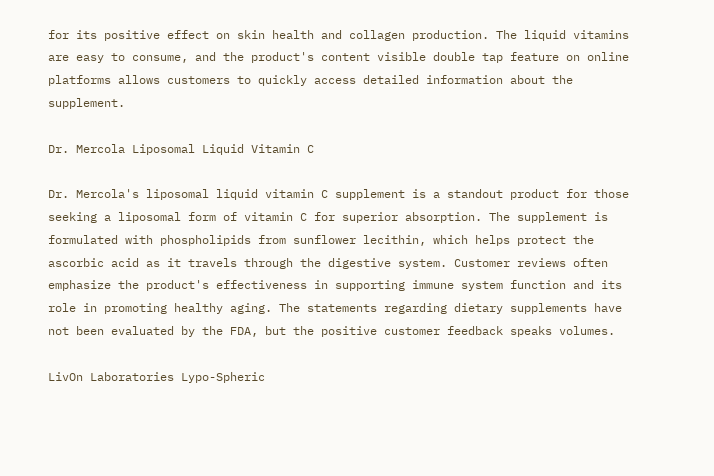for its positive effect on skin health and collagen production. The liquid vitamins are easy to consume, and the product's content visible double tap feature on online platforms allows customers to quickly access detailed information about the supplement.

Dr. Mercola Liposomal Liquid Vitamin C

Dr. Mercola's liposomal liquid vitamin C supplement is a standout product for those seeking a liposomal form of vitamin C for superior absorption. The supplement is formulated with phospholipids from sunflower lecithin, which helps protect the ascorbic acid as it travels through the digestive system. Customer reviews often emphasize the product's effectiveness in supporting immune system function and its role in promoting healthy aging. The statements regarding dietary supplements have not been evaluated by the FDA, but the positive customer feedback speaks volumes.

LivOn Laboratories Lypo-Spheric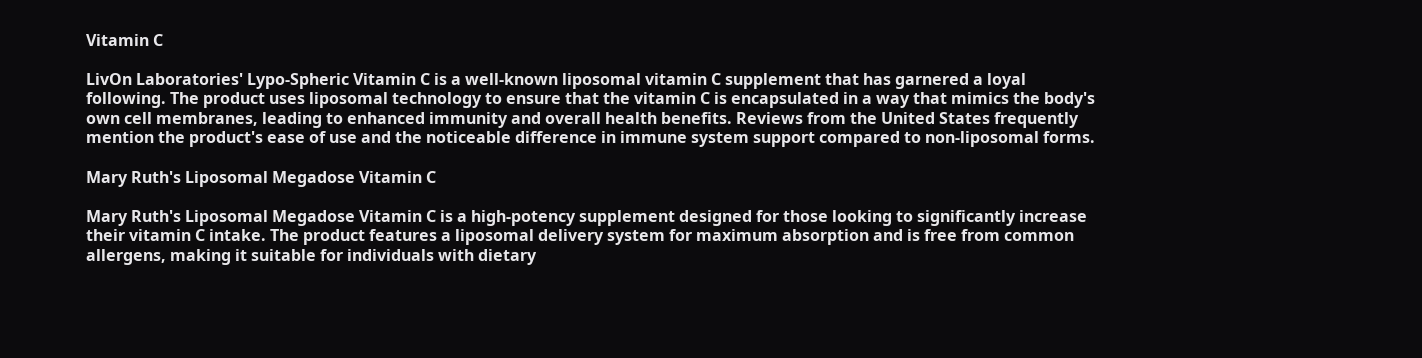Vitamin C

LivOn Laboratories' Lypo-Spheric Vitamin C is a well-known liposomal vitamin C supplement that has garnered a loyal following. The product uses liposomal technology to ensure that the vitamin C is encapsulated in a way that mimics the body's own cell membranes, leading to enhanced immunity and overall health benefits. Reviews from the United States frequently mention the product's ease of use and the noticeable difference in immune system support compared to non-liposomal forms.

Mary Ruth's Liposomal Megadose Vitamin C

Mary Ruth's Liposomal Megadose Vitamin C is a high-potency supplement designed for those looking to significantly increase their vitamin C intake. The product features a liposomal delivery system for maximum absorption and is free from common allergens, making it suitable for individuals with dietary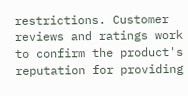restrictions. Customer reviews and ratings work to confirm the product's reputation for providing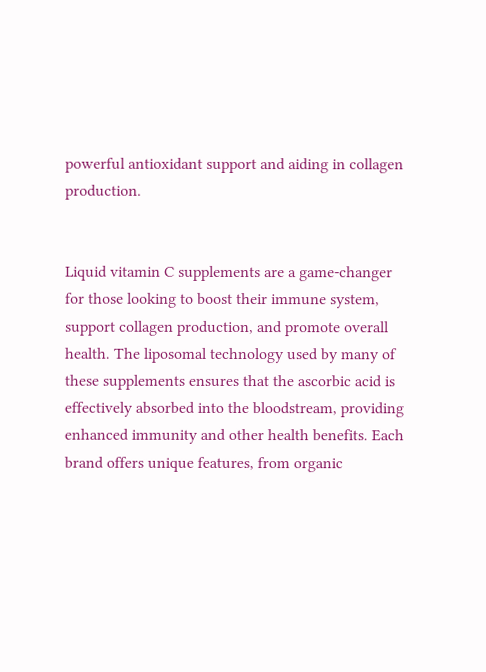powerful antioxidant support and aiding in collagen production.


Liquid vitamin C supplements are a game-changer for those looking to boost their immune system, support collagen production, and promote overall health. The liposomal technology used by many of these supplements ensures that the ascorbic acid is effectively absorbed into the bloodstream, providing enhanced immunity and other health benefits. Each brand offers unique features, from organic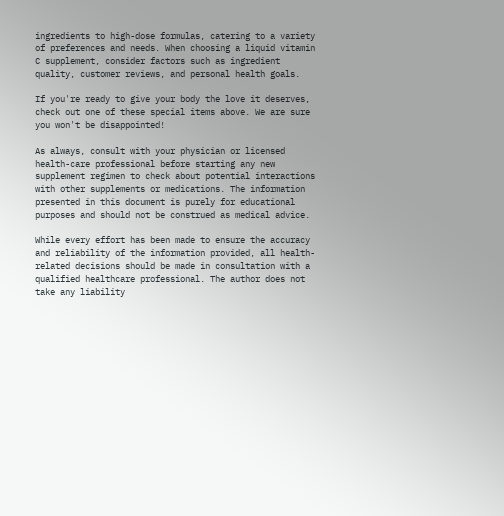ingredients to high-dose formulas, catering to a variety of preferences and needs. When choosing a liquid vitamin C supplement, consider factors such as ingredient quality, customer reviews, and personal health goals.

If you're ready to give your body the love it deserves, check out one of these special items above. We are sure you won't be disappointed!

As always, consult with your physician or licensed health-care professional before starting any new supplement regimen to check about potential interactions with other supplements or medications. The information presented in this document is purely for educational purposes and should not be construed as medical advice.

While every effort has been made to ensure the accuracy and reliability of the information provided, all health-related decisions should be made in consultation with a qualified healthcare professional. The author does not take any liability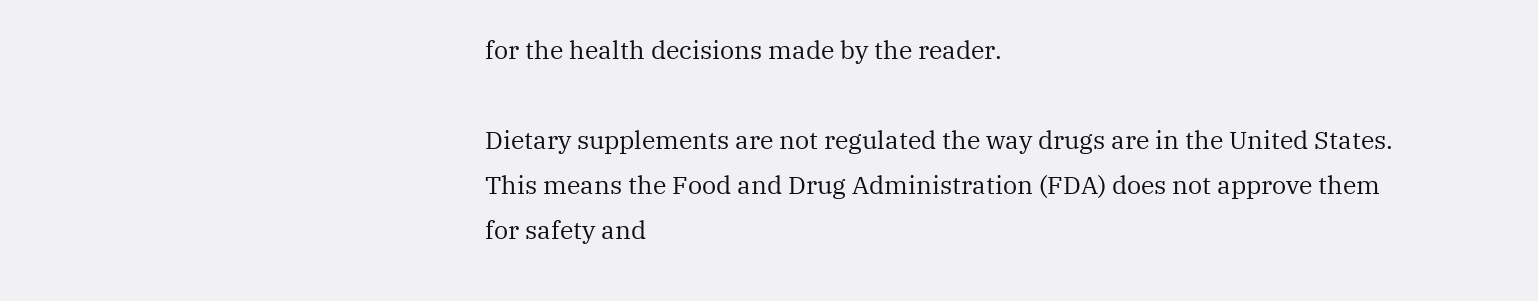for the health decisions made by the reader.

Dietary supplements are not regulated the way drugs are in the United States. This means the Food and Drug Administration (FDA) does not approve them for safety and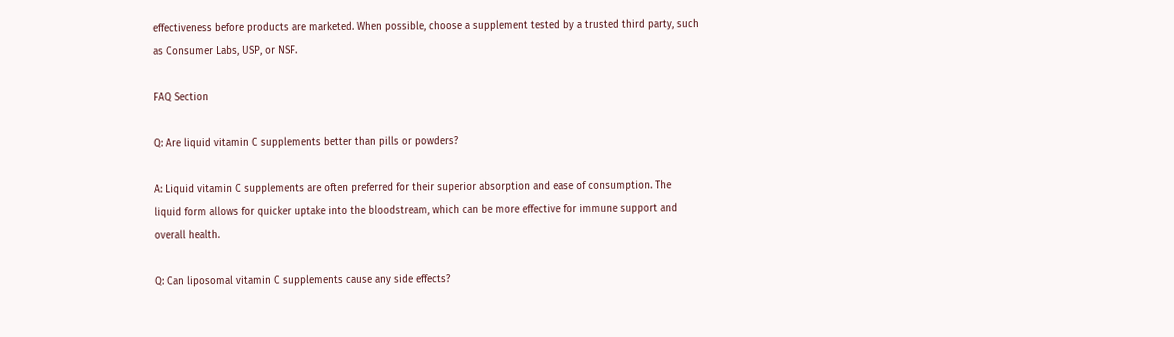effectiveness before products are marketed. When possible, choose a supplement tested by a trusted third party, such as Consumer Labs, USP, or NSF.

FAQ Section

Q: Are liquid vitamin C supplements better than pills or powders?

A: Liquid vitamin C supplements are often preferred for their superior absorption and ease of consumption. The liquid form allows for quicker uptake into the bloodstream, which can be more effective for immune support and overall health.

Q: Can liposomal vitamin C supplements cause any side effects?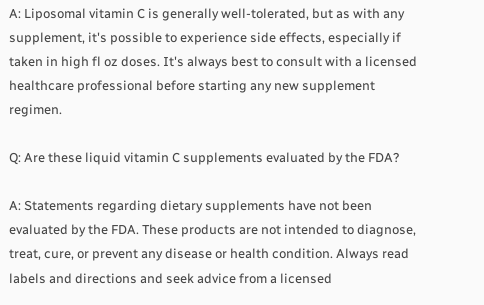A: Liposomal vitamin C is generally well-tolerated, but as with any supplement, it's possible to experience side effects, especially if taken in high fl oz doses. It's always best to consult with a licensed healthcare professional before starting any new supplement regimen.

Q: Are these liquid vitamin C supplements evaluated by the FDA?

A: Statements regarding dietary supplements have not been evaluated by the FDA. These products are not intended to diagnose, treat, cure, or prevent any disease or health condition. Always read labels and directions and seek advice from a licensed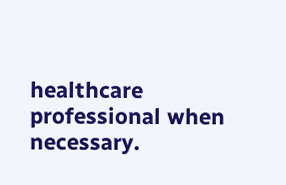healthcare professional when necessary.